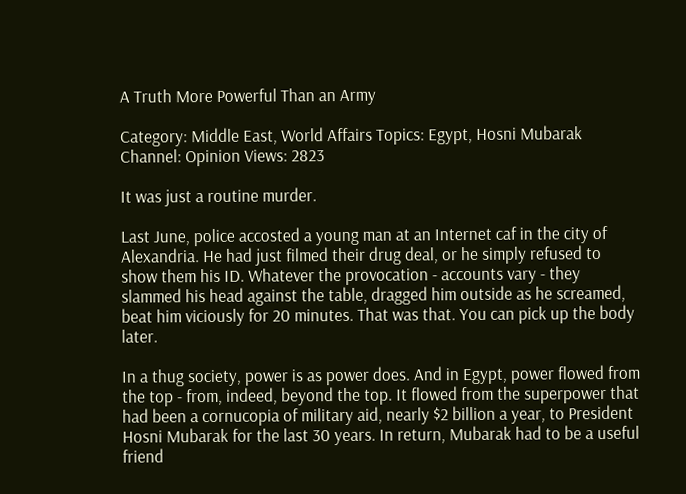A Truth More Powerful Than an Army

Category: Middle East, World Affairs Topics: Egypt, Hosni Mubarak Channel: Opinion Views: 2823

It was just a routine murder.

Last June, police accosted a young man at an Internet caf in the city of Alexandria. He had just filmed their drug deal, or he simply refused to show them his ID. Whatever the provocation - accounts vary - they slammed his head against the table, dragged him outside as he screamed, beat him viciously for 20 minutes. That was that. You can pick up the body later.

In a thug society, power is as power does. And in Egypt, power flowed from the top - from, indeed, beyond the top. It flowed from the superpower that had been a cornucopia of military aid, nearly $2 billion a year, to President Hosni Mubarak for the last 30 years. In return, Mubarak had to be a useful friend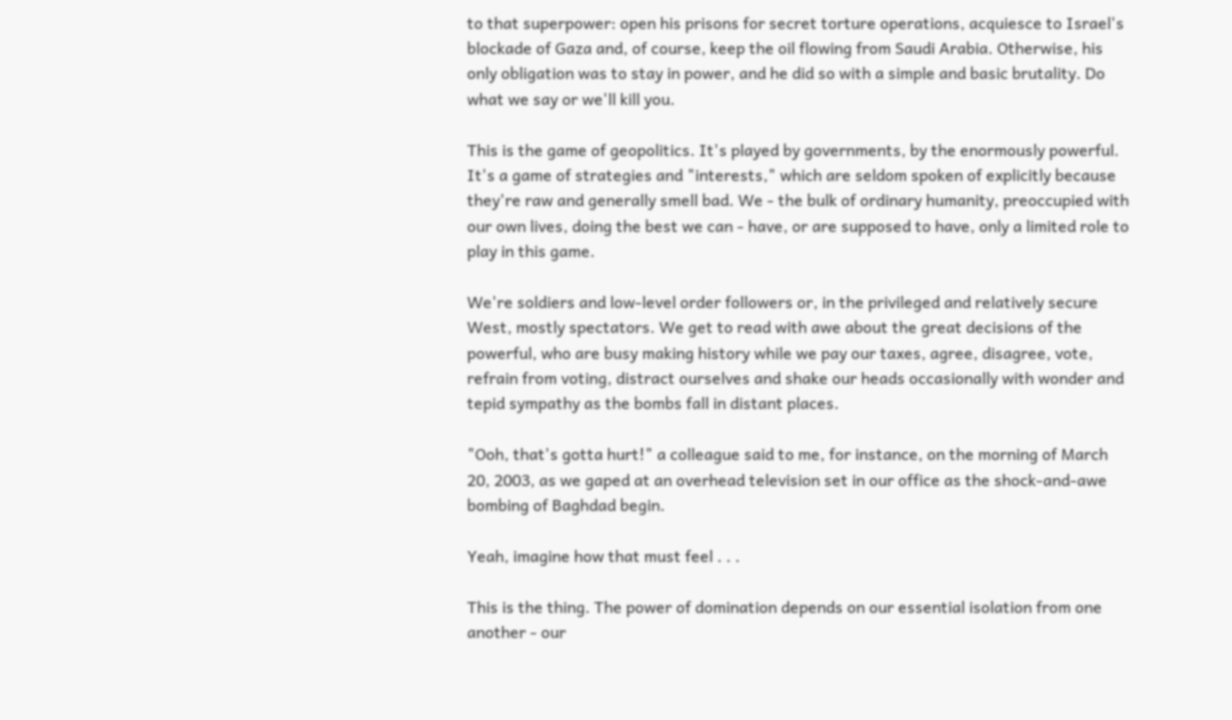to that superpower: open his prisons for secret torture operations, acquiesce to Israel's blockade of Gaza and, of course, keep the oil flowing from Saudi Arabia. Otherwise, his only obligation was to stay in power, and he did so with a simple and basic brutality. Do what we say or we'll kill you.

This is the game of geopolitics. It's played by governments, by the enormously powerful. It's a game of strategies and "interests," which are seldom spoken of explicitly because they're raw and generally smell bad. We - the bulk of ordinary humanity, preoccupied with our own lives, doing the best we can - have, or are supposed to have, only a limited role to play in this game.

We're soldiers and low-level order followers or, in the privileged and relatively secure West, mostly spectators. We get to read with awe about the great decisions of the powerful, who are busy making history while we pay our taxes, agree, disagree, vote, refrain from voting, distract ourselves and shake our heads occasionally with wonder and tepid sympathy as the bombs fall in distant places.

"Ooh, that's gotta hurt!" a colleague said to me, for instance, on the morning of March 20, 2003, as we gaped at an overhead television set in our office as the shock-and-awe bombing of Baghdad begin.

Yeah, imagine how that must feel . . .

This is the thing. The power of domination depends on our essential isolation from one another - our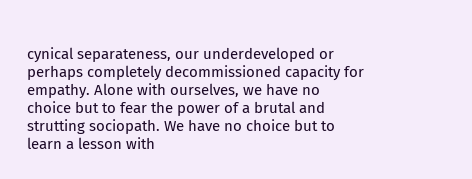cynical separateness, our underdeveloped or perhaps completely decommissioned capacity for empathy. Alone with ourselves, we have no choice but to fear the power of a brutal and strutting sociopath. We have no choice but to learn a lesson with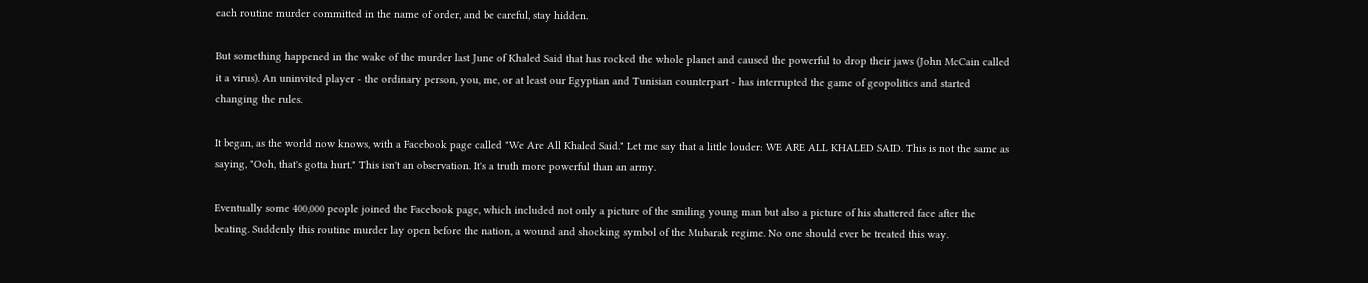each routine murder committed in the name of order, and be careful, stay hidden.

But something happened in the wake of the murder last June of Khaled Said that has rocked the whole planet and caused the powerful to drop their jaws (John McCain called it a virus). An uninvited player - the ordinary person, you, me, or at least our Egyptian and Tunisian counterpart - has interrupted the game of geopolitics and started changing the rules.

It began, as the world now knows, with a Facebook page called "We Are All Khaled Said." Let me say that a little louder: WE ARE ALL KHALED SAID. This is not the same as saying, "Ooh, that's gotta hurt." This isn't an observation. It's a truth more powerful than an army.

Eventually some 400,000 people joined the Facebook page, which included not only a picture of the smiling young man but also a picture of his shattered face after the beating. Suddenly this routine murder lay open before the nation, a wound and shocking symbol of the Mubarak regime. No one should ever be treated this way.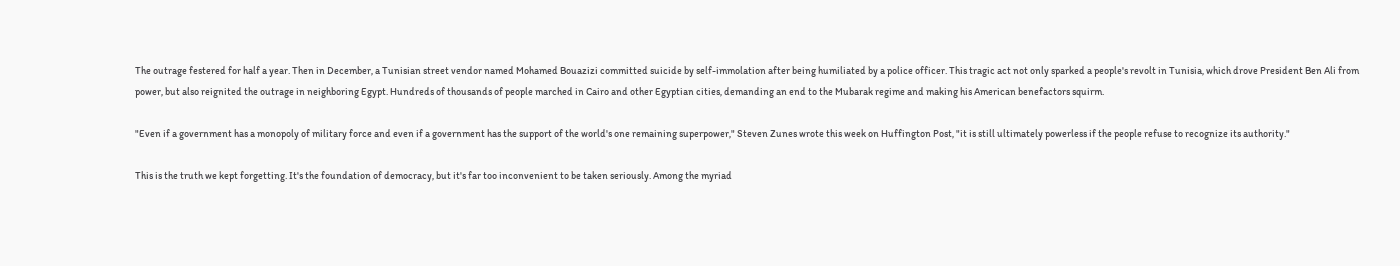The outrage festered for half a year. Then in December, a Tunisian street vendor named Mohamed Bouazizi committed suicide by self-immolation after being humiliated by a police officer. This tragic act not only sparked a people's revolt in Tunisia, which drove President Ben Ali from power, but also reignited the outrage in neighboring Egypt. Hundreds of thousands of people marched in Cairo and other Egyptian cities, demanding an end to the Mubarak regime and making his American benefactors squirm.

"Even if a government has a monopoly of military force and even if a government has the support of the world's one remaining superpower," Steven Zunes wrote this week on Huffington Post, "it is still ultimately powerless if the people refuse to recognize its authority."

This is the truth we kept forgetting. It's the foundation of democracy, but it's far too inconvenient to be taken seriously. Among the myriad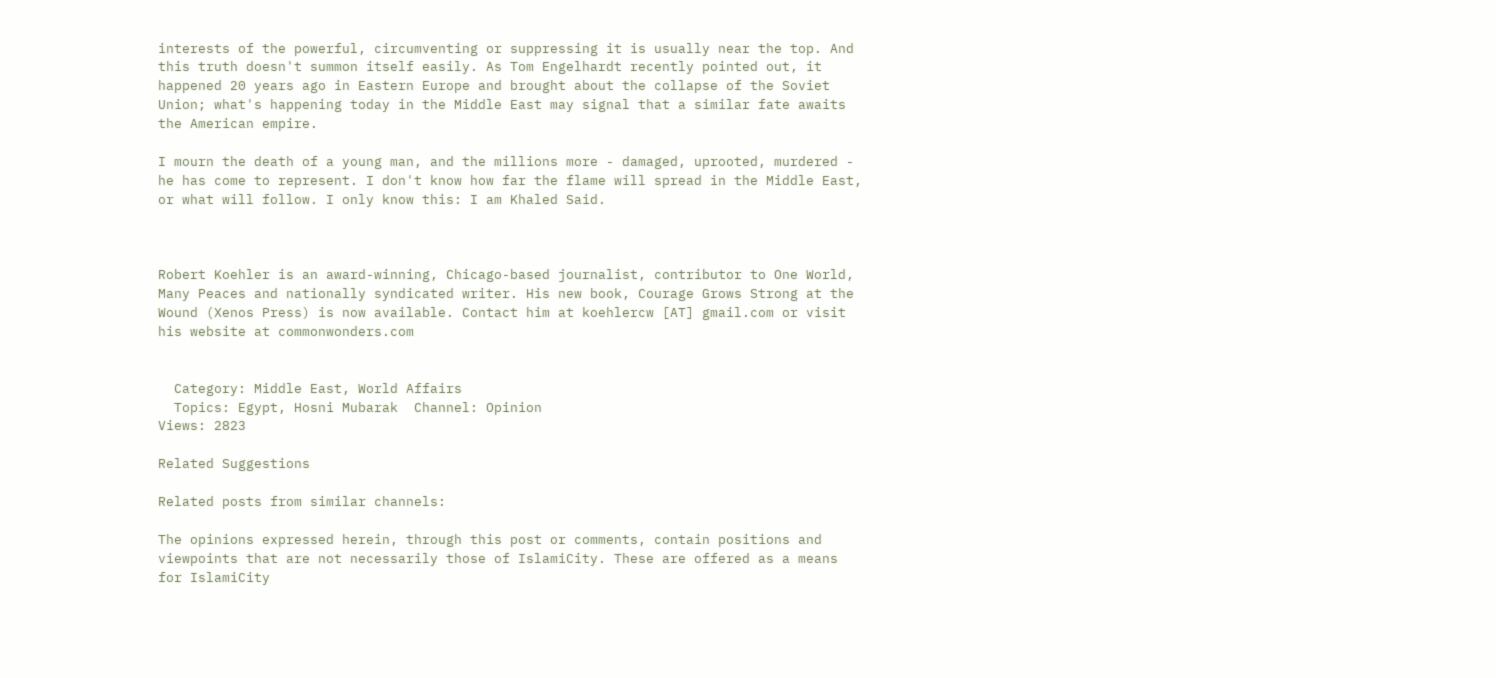interests of the powerful, circumventing or suppressing it is usually near the top. And this truth doesn't summon itself easily. As Tom Engelhardt recently pointed out, it happened 20 years ago in Eastern Europe and brought about the collapse of the Soviet Union; what's happening today in the Middle East may signal that a similar fate awaits the American empire.

I mourn the death of a young man, and the millions more - damaged, uprooted, murdered - he has come to represent. I don't know how far the flame will spread in the Middle East, or what will follow. I only know this: I am Khaled Said.



Robert Koehler is an award-winning, Chicago-based journalist, contributor to One World, Many Peaces and nationally syndicated writer. His new book, Courage Grows Strong at the Wound (Xenos Press) is now available. Contact him at koehlercw [AT] gmail.com or visit his website at commonwonders.com


  Category: Middle East, World Affairs
  Topics: Egypt, Hosni Mubarak  Channel: Opinion
Views: 2823

Related Suggestions

Related posts from similar channels:

The opinions expressed herein, through this post or comments, contain positions and viewpoints that are not necessarily those of IslamiCity. These are offered as a means for IslamiCity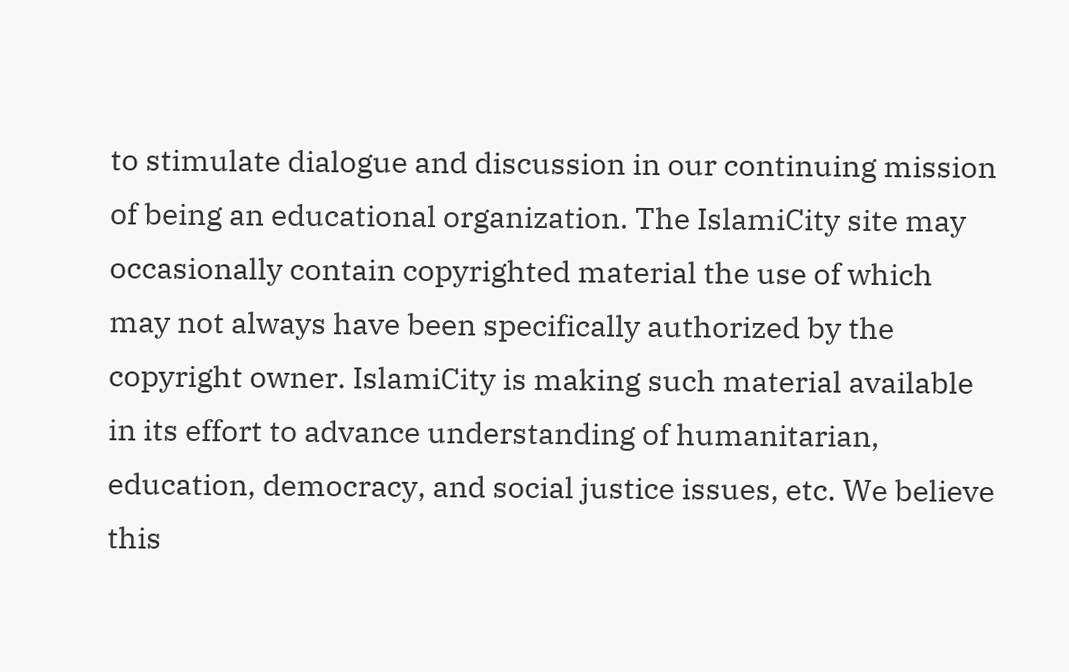to stimulate dialogue and discussion in our continuing mission of being an educational organization. The IslamiCity site may occasionally contain copyrighted material the use of which may not always have been specifically authorized by the copyright owner. IslamiCity is making such material available in its effort to advance understanding of humanitarian, education, democracy, and social justice issues, etc. We believe this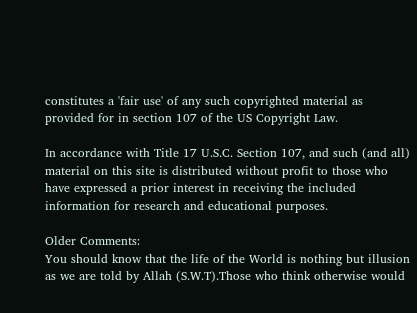constitutes a 'fair use' of any such copyrighted material as provided for in section 107 of the US Copyright Law.

In accordance with Title 17 U.S.C. Section 107, and such (and all) material on this site is distributed without profit to those who have expressed a prior interest in receiving the included information for research and educational purposes.

Older Comments:
You should know that the life of the World is nothing but illusion as we are told by Allah (S.W.T).Those who think otherwise would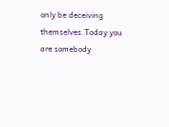only be deceiving themselves.Today you are somebody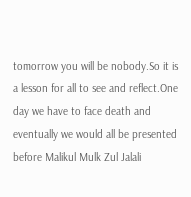tomorrow you will be nobody.So it is a lesson for all to see and reflect.One day we have to face death and eventually we would all be presented before Malikul Mulk Zul Jalali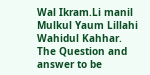Wal Ikram.Li manil Mulkul Yaum Lillahi Wahidul Kahhar. The Question and answer to be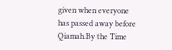given when everyone has passed away before Qiamah.By the Time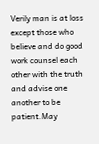Verily man is at loss except those who believe and do good work counsel each other with the truth and advise one another to be patient.May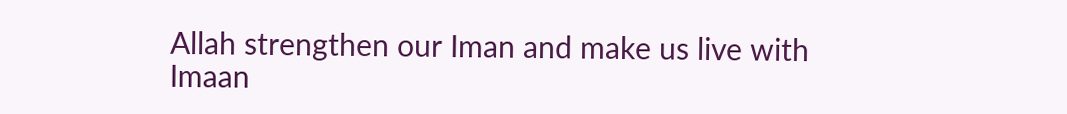Allah strengthen our Iman and make us live with Imaan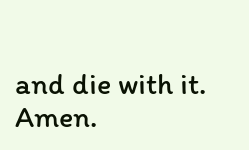and die with it. Amen.